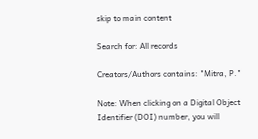skip to main content

Search for: All records

Creators/Authors contains: "Mitra, P."

Note: When clicking on a Digital Object Identifier (DOI) number, you will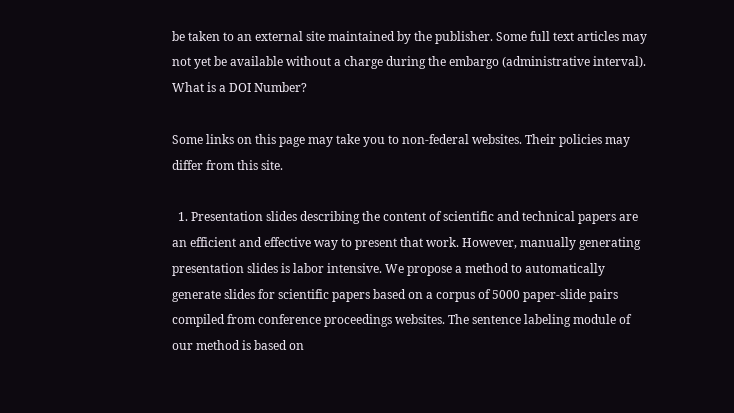be taken to an external site maintained by the publisher. Some full text articles may not yet be available without a charge during the embargo (administrative interval).
What is a DOI Number?

Some links on this page may take you to non-federal websites. Their policies may differ from this site.

  1. Presentation slides describing the content of scientific and technical papers are an efficient and effective way to present that work. However, manually generating presentation slides is labor intensive. We propose a method to automatically generate slides for scientific papers based on a corpus of 5000 paper-slide pairs compiled from conference proceedings websites. The sentence labeling module of our method is based on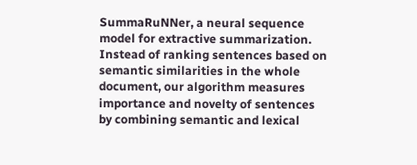SummaRuNNer, a neural sequence model for extractive summarization. Instead of ranking sentences based on semantic similarities in the whole document, our algorithm measures importance and novelty of sentences by combining semantic and lexical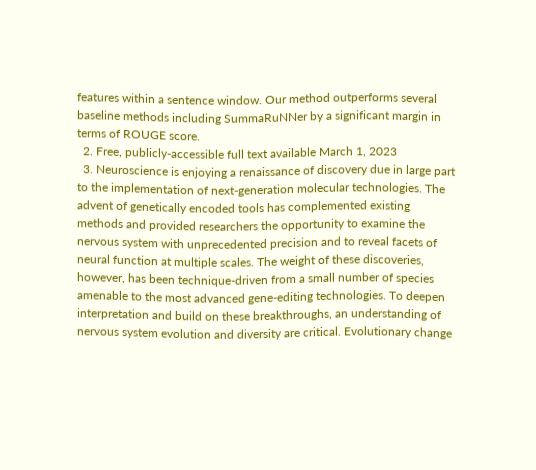features within a sentence window. Our method outperforms several baseline methods including SummaRuNNer by a significant margin in terms of ROUGE score.
  2. Free, publicly-accessible full text available March 1, 2023
  3. Neuroscience is enjoying a renaissance of discovery due in large part to the implementation of next-generation molecular technologies. The advent of genetically encoded tools has complemented existing methods and provided researchers the opportunity to examine the nervous system with unprecedented precision and to reveal facets of neural function at multiple scales. The weight of these discoveries, however, has been technique-driven from a small number of species amenable to the most advanced gene-editing technologies. To deepen interpretation and build on these breakthroughs, an understanding of nervous system evolution and diversity are critical. Evolutionary change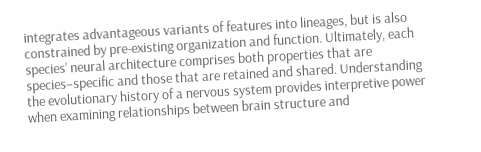integrates advantageous variants of features into lineages, but is also constrained by pre-existing organization and function. Ultimately, each species’ neural architecture comprises both properties that are species–specific and those that are retained and shared. Understanding the evolutionary history of a nervous system provides interpretive power when examining relationships between brain structure and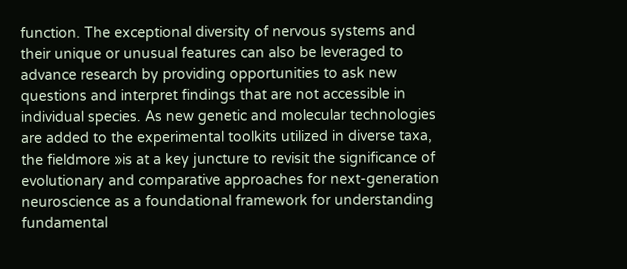function. The exceptional diversity of nervous systems and their unique or unusual features can also be leveraged to advance research by providing opportunities to ask new questions and interpret findings that are not accessible in individual species. As new genetic and molecular technologies are added to the experimental toolkits utilized in diverse taxa, the fieldmore »is at a key juncture to revisit the significance of evolutionary and comparative approaches for next-generation neuroscience as a foundational framework for understanding fundamental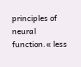principles of neural function.« less